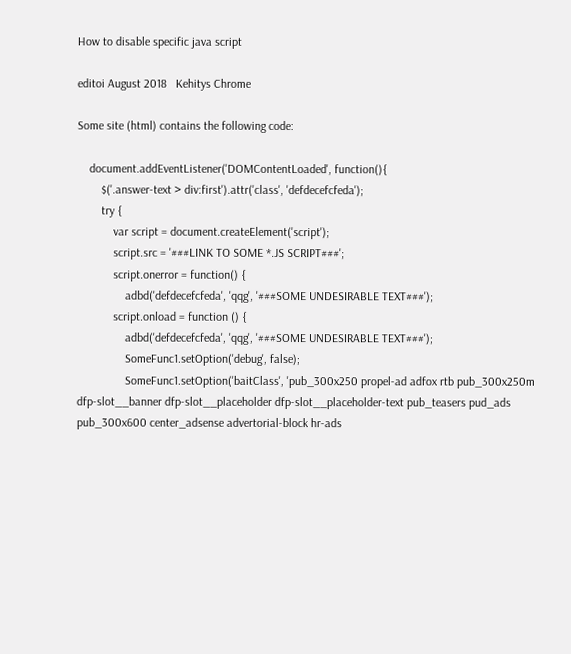How to disable specific java script

editoi August 2018   Kehitys Chrome

Some site (html) contains the following code:

    document.addEventListener('DOMContentLoaded', function(){
        $('.answer-text > div:first').attr('class', 'defdecefcfeda');
        try {
            var script = document.createElement('script');
            script.src = '###LINK TO SOME *.JS SCRIPT###';
            script.onerror = function() {
                adbd('defdecefcfeda', 'qqg', '###SOME UNDESIRABLE TEXT###');
            script.onload = function () {
                adbd('defdecefcfeda', 'qqg', '###SOME UNDESIRABLE TEXT###');
                SomeFunc1.setOption('debug', false);
                SomeFunc1.setOption('baitClass', 'pub_300x250 propel-ad adfox rtb pub_300x250m dfp-slot__banner dfp-slot__placeholder dfp-slot__placeholder-text pub_teasers pud_ads pub_300x600 center_adsense advertorial-block hr-ads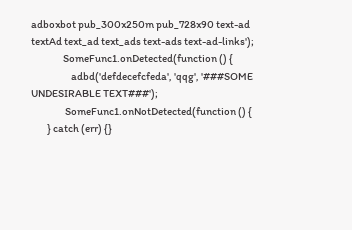adboxbot pub_300x250m pub_728x90 text-ad textAd text_ad text_ads text-ads text-ad-links');
                SomeFunc1.onDetected(function () {
                    adbd('defdecefcfeda', 'qqg', '###SOME UNDESIRABLE TEXT###');
                 SomeFunc1.onNotDetected(function () {
        } catch (err) {}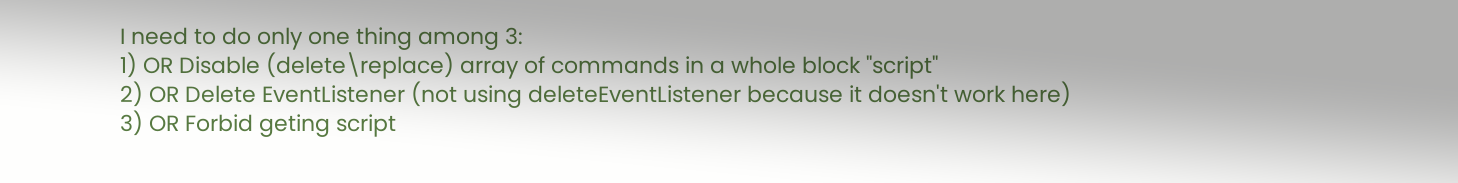I need to do only one thing among 3:
1) OR Disable (delete\replace) array of commands in a whole block "script"
2) OR Delete EventListener (not using deleteEventListener because it doesn't work here)
3) OR Forbid geting script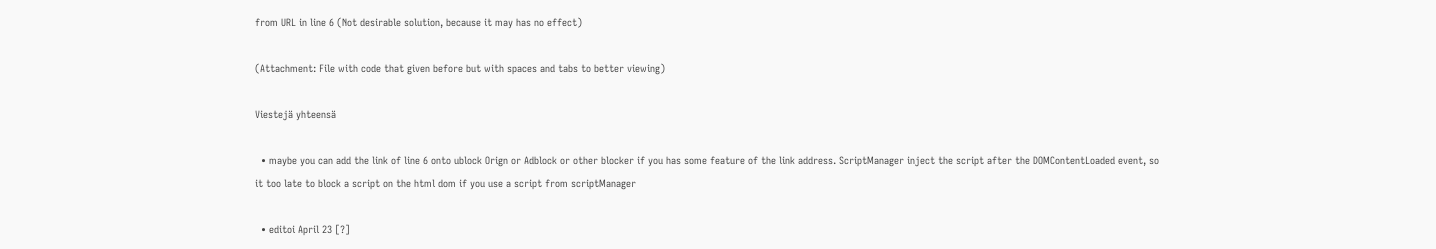from URL in line 6 (Not desirable solution, because it may has no effect)

(Attachment: File with code that given before but with spaces and tabs to better viewing)

Viestejä yhteensä

  • maybe you can add the link of line 6 onto ublock Orign or Adblock or other blocker if you has some feature of the link address. ScriptManager inject the script after the DOMContentLoaded event, so it too late to block a script on the html dom if you use a script from scriptManager

  • editoi April 23 [?]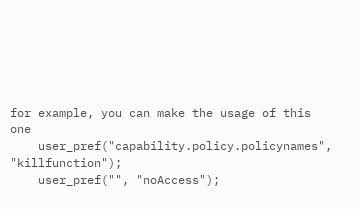for example, you can make the usage of this one
    user_pref("capability.policy.policynames", "killfunction");
    user_pref("", "noAccess");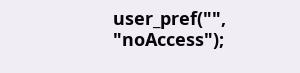user_pref("", "noAccess");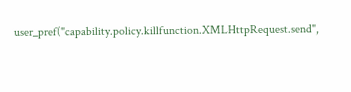user_pref("capability.policy.killfunction.XMLHttpRequest.send",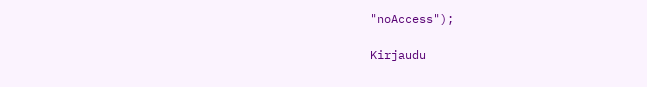"noAccess");

Kirjaudu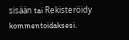sisään tai Rekisteröidy kommentoidaksesi.